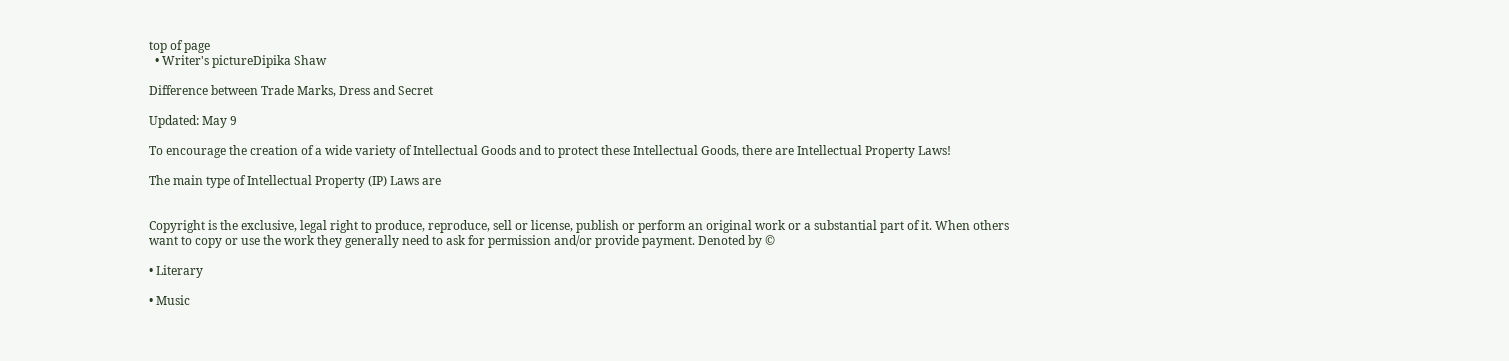top of page
  • Writer's pictureDipika Shaw

Difference between Trade Marks, Dress and Secret

Updated: May 9

To encourage the creation of a wide variety of Intellectual Goods and to protect these Intellectual Goods, there are Intellectual Property Laws!

The main type of Intellectual Property (IP) Laws are


Copyright is the exclusive, legal right to produce, reproduce, sell or license, publish or perform an original work or a substantial part of it. When others want to copy or use the work they generally need to ask for permission and/or provide payment. Denoted by ©

• Literary

• Music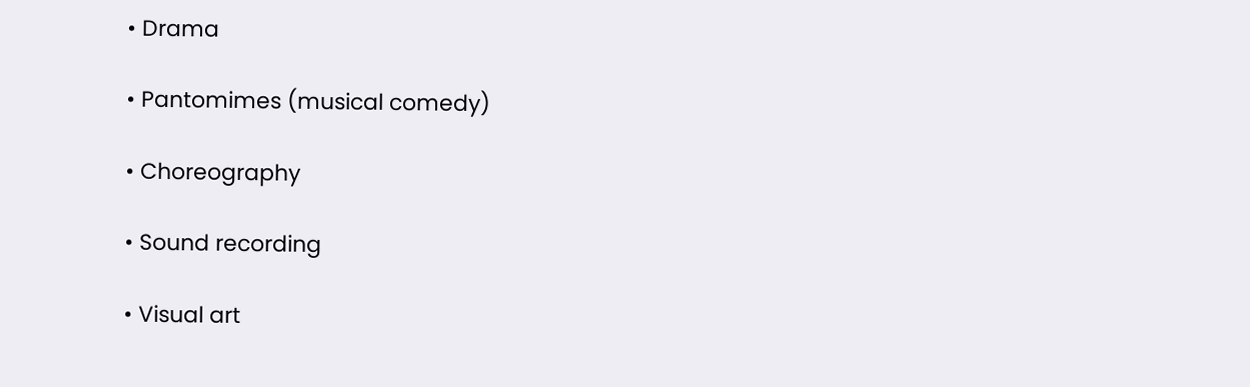• Drama

• Pantomimes (musical comedy)

• Choreography

• Sound recording

• Visual art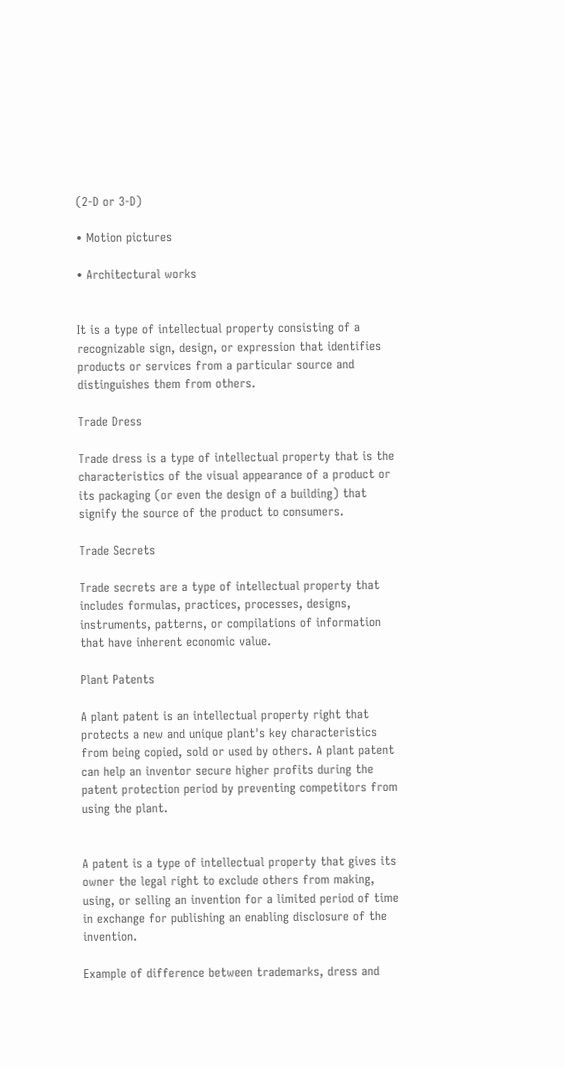(2-D or 3-D)

• Motion pictures

• Architectural works


It is a type of intellectual property consisting of a recognizable sign, design, or expression that identifies products or services from a particular source and distinguishes them from others.

Trade Dress

Trade dress is a type of intellectual property that is the characteristics of the visual appearance of a product or its packaging (or even the design of a building) that signify the source of the product to consumers.

Trade Secrets

Trade secrets are a type of intellectual property that includes formulas, practices, processes, designs, instruments, patterns, or compilations of information that have inherent economic value.

Plant Patents

A plant patent is an intellectual property right that protects a new and unique plant's key characteristics from being copied, sold or used by others. A plant patent can help an inventor secure higher profits during the patent protection period by preventing competitors from using the plant.


A patent is a type of intellectual property that gives its owner the legal right to exclude others from making, using, or selling an invention for a limited period of time in exchange for publishing an enabling disclosure of the invention.

Example of difference between trademarks, dress and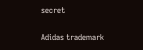secret

Adidas trademark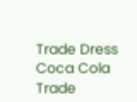Trade Dress
Coca Cola Trade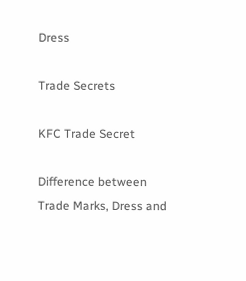Dress

Trade Secrets

KFC Trade Secret

Difference between Trade Marks, Dress and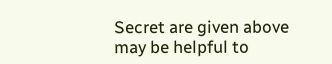Secret are given above may be helpful to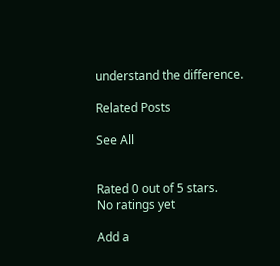understand the difference.

Related Posts

See All


Rated 0 out of 5 stars.
No ratings yet

Add a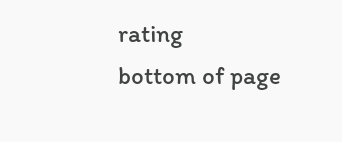rating
bottom of page